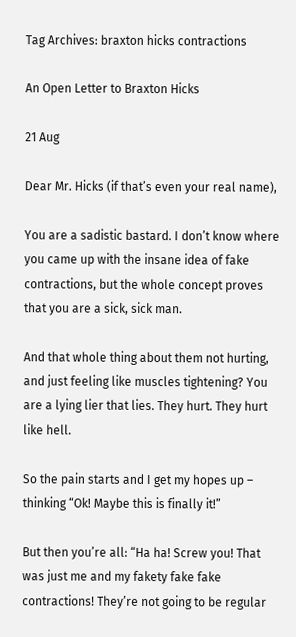Tag Archives: braxton hicks contractions

An Open Letter to Braxton Hicks

21 Aug

Dear Mr. Hicks (if that’s even your real name),

You are a sadistic bastard. I don’t know where you came up with the insane idea of fake contractions, but the whole concept proves that you are a sick, sick man.

And that whole thing about them not hurting, and just feeling like muscles tightening? You are a lying lier that lies. They hurt. They hurt like hell.

So the pain starts and I get my hopes up –  thinking “Ok! Maybe this is finally it!”

But then you’re all: “Ha ha! Screw you! That was just me and my fakety fake fake contractions! They’re not going to be regular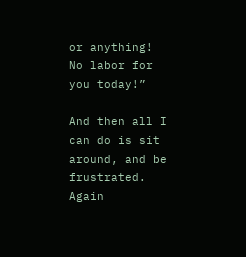or anything! No labor for you today!”

And then all I can do is sit around, and be frustrated.  Again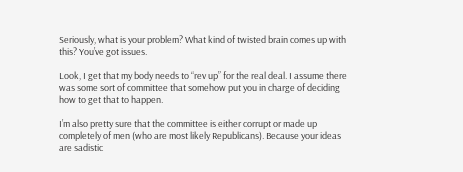Seriously, what is your problem? What kind of twisted brain comes up with this? You’ve got issues.

Look, I get that my body needs to “rev up” for the real deal. I assume there was some sort of committee that somehow put you in charge of deciding how to get that to happen.

I’m also pretty sure that the committee is either corrupt or made up completely of men (who are most likely Republicans). Because your ideas are sadistic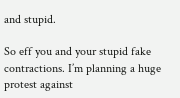and stupid.

So eff you and your stupid fake contractions. I’m planning a huge protest against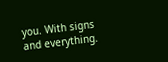you. With signs and everything.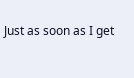Just as soon as I get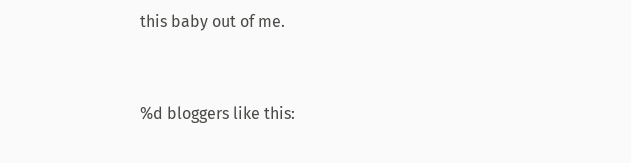this baby out of me.



%d bloggers like this: